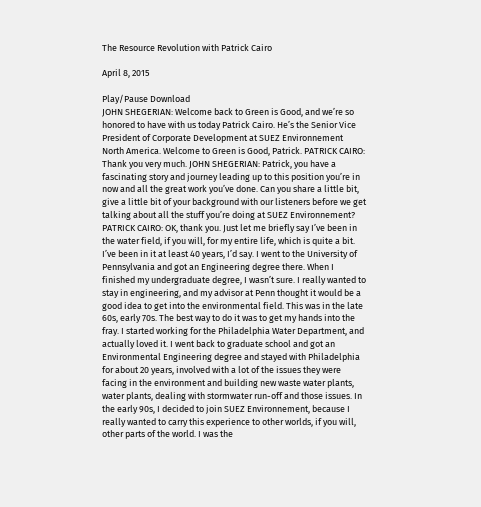The Resource Revolution with Patrick Cairo

April 8, 2015

Play/Pause Download
JOHN SHEGERIAN: Welcome back to Green is Good, and we’re so honored to have with us today Patrick Cairo. He’s the Senior Vice President of Corporate Development at SUEZ Environnement North America. Welcome to Green is Good, Patrick. PATRICK CAIRO: Thank you very much. JOHN SHEGERIAN: Patrick, you have a fascinating story and journey leading up to this position you’re in now and all the great work you’ve done. Can you share a little bit, give a little bit of your background with our listeners before we get talking about all the stuff you’re doing at SUEZ Environnement? PATRICK CAIRO: OK, thank you. Just let me briefly say I’ve been in the water field, if you will, for my entire life, which is quite a bit. I’ve been in it at least 40 years, I’d say. I went to the University of Pennsylvania and got an Engineering degree there. When I finished my undergraduate degree, I wasn’t sure. I really wanted to stay in engineering, and my advisor at Penn thought it would be a good idea to get into the environmental field. This was in the late 60s, early 70s. The best way to do it was to get my hands into the fray. I started working for the Philadelphia Water Department, and actually loved it. I went back to graduate school and got an Environmental Engineering degree and stayed with Philadelphia for about 20 years, involved with a lot of the issues they were facing in the environment and building new waste water plants, water plants, dealing with stormwater run-off and those issues. In the early 90s, I decided to join SUEZ Environnement, because I really wanted to carry this experience to other worlds, if you will, other parts of the world. I was the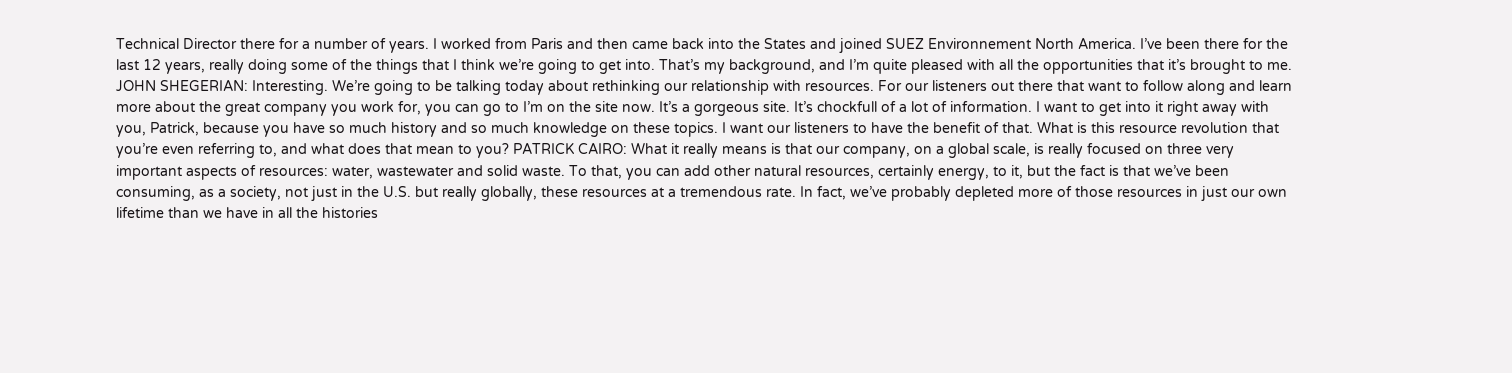Technical Director there for a number of years. I worked from Paris and then came back into the States and joined SUEZ Environnement North America. I’ve been there for the last 12 years, really doing some of the things that I think we’re going to get into. That’s my background, and I’m quite pleased with all the opportunities that it’s brought to me. JOHN SHEGERIAN: Interesting. We’re going to be talking today about rethinking our relationship with resources. For our listeners out there that want to follow along and learn more about the great company you work for, you can go to I’m on the site now. It’s a gorgeous site. It’s chockfull of a lot of information. I want to get into it right away with you, Patrick, because you have so much history and so much knowledge on these topics. I want our listeners to have the benefit of that. What is this resource revolution that you’re even referring to, and what does that mean to you? PATRICK CAIRO: What it really means is that our company, on a global scale, is really focused on three very important aspects of resources: water, wastewater and solid waste. To that, you can add other natural resources, certainly energy, to it, but the fact is that we’ve been consuming, as a society, not just in the U.S. but really globally, these resources at a tremendous rate. In fact, we’ve probably depleted more of those resources in just our own lifetime than we have in all the histories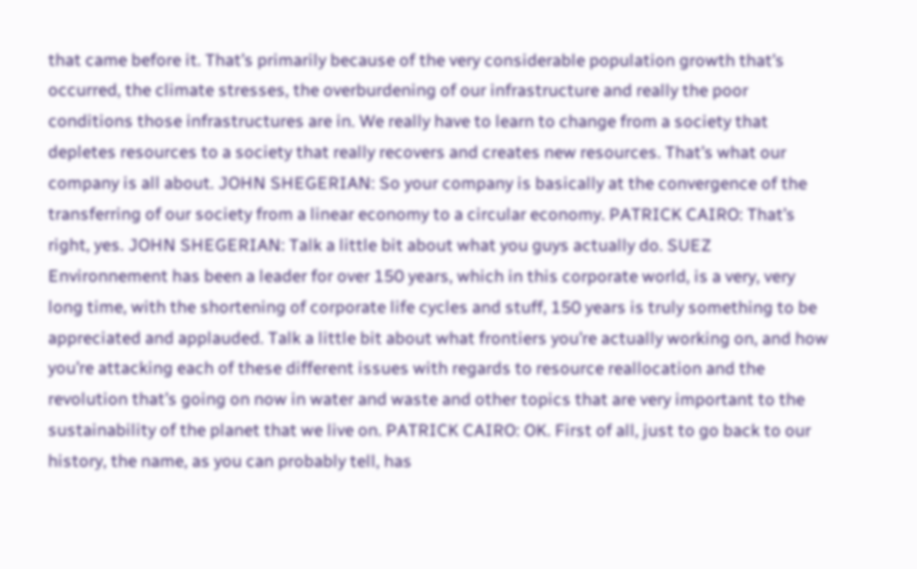that came before it. That’s primarily because of the very considerable population growth that’s occurred, the climate stresses, the overburdening of our infrastructure and really the poor conditions those infrastructures are in. We really have to learn to change from a society that depletes resources to a society that really recovers and creates new resources. That’s what our company is all about. JOHN SHEGERIAN: So your company is basically at the convergence of the transferring of our society from a linear economy to a circular economy. PATRICK CAIRO: That’s right, yes. JOHN SHEGERIAN: Talk a little bit about what you guys actually do. SUEZ Environnement has been a leader for over 150 years, which in this corporate world, is a very, very long time, with the shortening of corporate life cycles and stuff, 150 years is truly something to be appreciated and applauded. Talk a little bit about what frontiers you’re actually working on, and how you’re attacking each of these different issues with regards to resource reallocation and the revolution that’s going on now in water and waste and other topics that are very important to the sustainability of the planet that we live on. PATRICK CAIRO: OK. First of all, just to go back to our history, the name, as you can probably tell, has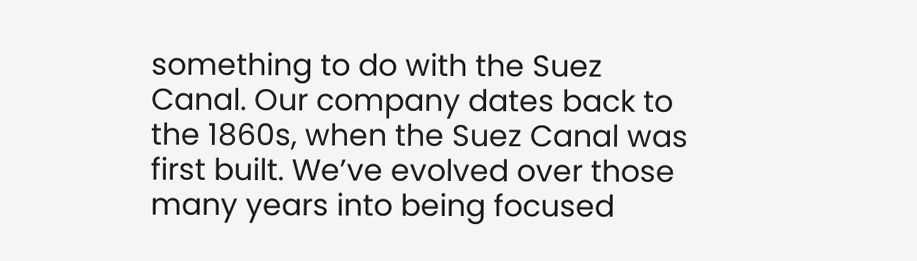something to do with the Suez Canal. Our company dates back to the 1860s, when the Suez Canal was first built. We’ve evolved over those many years into being focused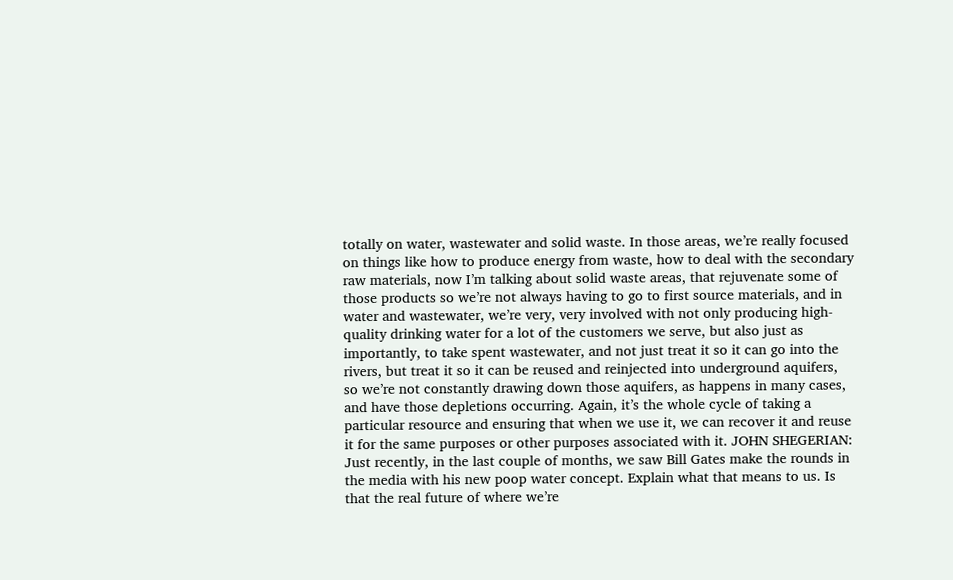totally on water, wastewater and solid waste. In those areas, we’re really focused on things like how to produce energy from waste, how to deal with the secondary raw materials, now I’m talking about solid waste areas, that rejuvenate some of those products so we’re not always having to go to first source materials, and in water and wastewater, we’re very, very involved with not only producing high-quality drinking water for a lot of the customers we serve, but also just as importantly, to take spent wastewater, and not just treat it so it can go into the rivers, but treat it so it can be reused and reinjected into underground aquifers, so we’re not constantly drawing down those aquifers, as happens in many cases, and have those depletions occurring. Again, it’s the whole cycle of taking a particular resource and ensuring that when we use it, we can recover it and reuse it for the same purposes or other purposes associated with it. JOHN SHEGERIAN: Just recently, in the last couple of months, we saw Bill Gates make the rounds in the media with his new poop water concept. Explain what that means to us. Is that the real future of where we’re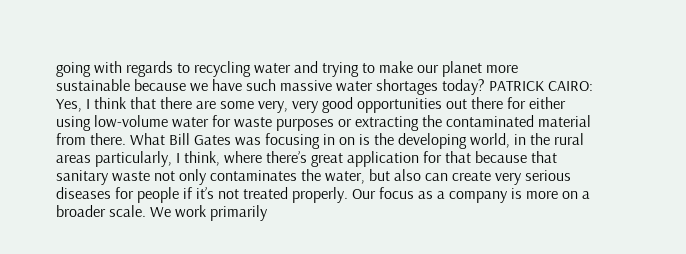going with regards to recycling water and trying to make our planet more sustainable because we have such massive water shortages today? PATRICK CAIRO: Yes, I think that there are some very, very good opportunities out there for either using low-volume water for waste purposes or extracting the contaminated material from there. What Bill Gates was focusing in on is the developing world, in the rural areas particularly, I think, where there’s great application for that because that sanitary waste not only contaminates the water, but also can create very serious diseases for people if it’s not treated properly. Our focus as a company is more on a broader scale. We work primarily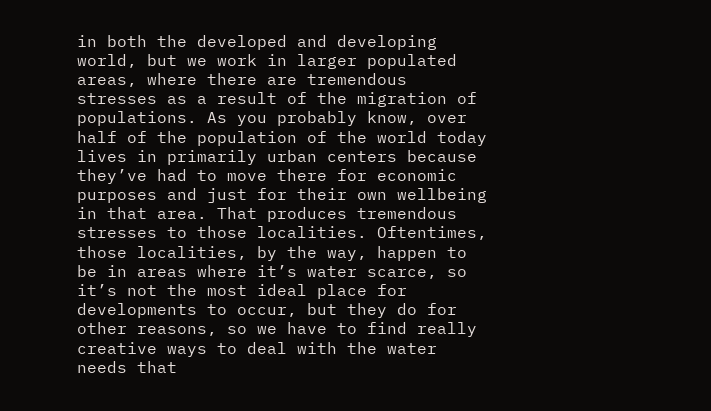in both the developed and developing world, but we work in larger populated areas, where there are tremendous stresses as a result of the migration of populations. As you probably know, over half of the population of the world today lives in primarily urban centers because they’ve had to move there for economic purposes and just for their own wellbeing in that area. That produces tremendous stresses to those localities. Oftentimes, those localities, by the way, happen to be in areas where it’s water scarce, so it’s not the most ideal place for developments to occur, but they do for other reasons, so we have to find really creative ways to deal with the water needs that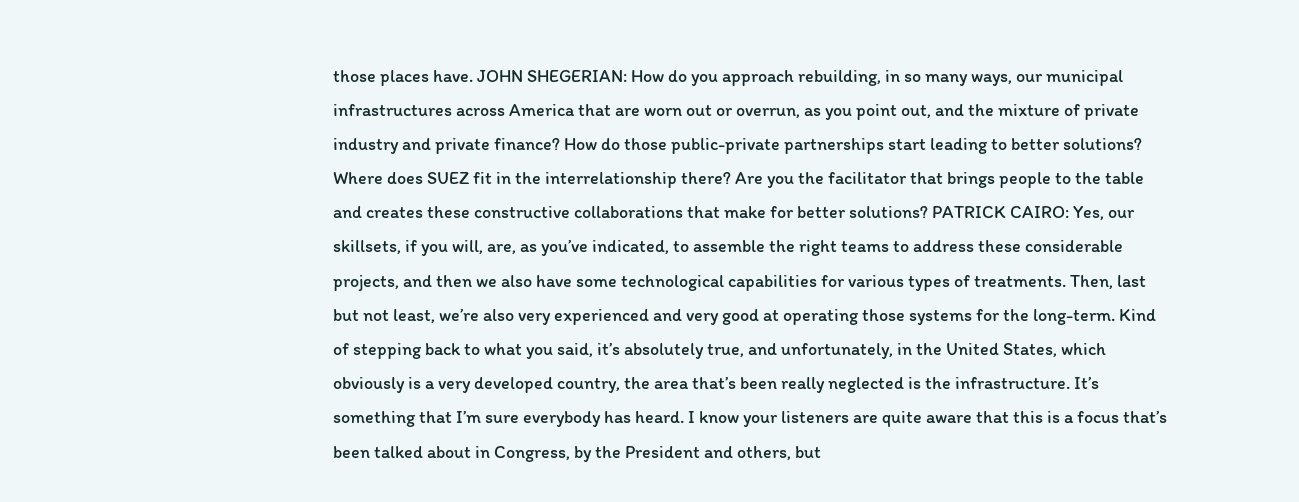those places have. JOHN SHEGERIAN: How do you approach rebuilding, in so many ways, our municipal infrastructures across America that are worn out or overrun, as you point out, and the mixture of private industry and private finance? How do those public-private partnerships start leading to better solutions? Where does SUEZ fit in the interrelationship there? Are you the facilitator that brings people to the table and creates these constructive collaborations that make for better solutions? PATRICK CAIRO: Yes, our skillsets, if you will, are, as you’ve indicated, to assemble the right teams to address these considerable projects, and then we also have some technological capabilities for various types of treatments. Then, last but not least, we’re also very experienced and very good at operating those systems for the long-term. Kind of stepping back to what you said, it’s absolutely true, and unfortunately, in the United States, which obviously is a very developed country, the area that’s been really neglected is the infrastructure. It’s something that I’m sure everybody has heard. I know your listeners are quite aware that this is a focus that’s been talked about in Congress, by the President and others, but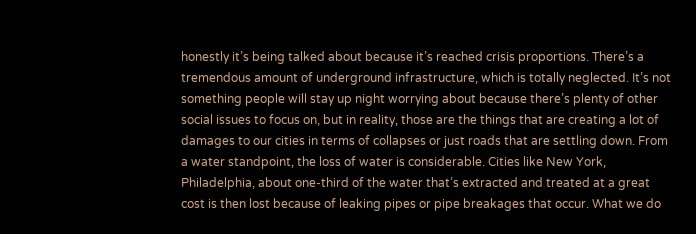honestly it’s being talked about because it’s reached crisis proportions. There’s a tremendous amount of underground infrastructure, which is totally neglected. It’s not something people will stay up night worrying about because there’s plenty of other social issues to focus on, but in reality, those are the things that are creating a lot of damages to our cities in terms of collapses or just roads that are settling down. From a water standpoint, the loss of water is considerable. Cities like New York, Philadelphia, about one-third of the water that’s extracted and treated at a great cost is then lost because of leaking pipes or pipe breakages that occur. What we do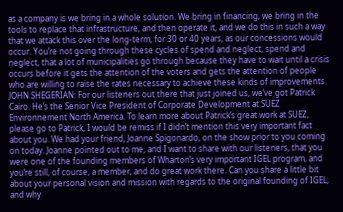as a company is we bring in a whole solution. We bring in financing, we bring in the tools to replace that infrastructure, and then operate it, and we do this in such a way that we attack this over the long-term, for 30 or 40 years, as our concessions would occur. You’re not going through these cycles of spend and neglect, spend and neglect, that a lot of municipalities go through because they have to wait until a crisis occurs before it gets the attention of the voters and gets the attention of people who are willing to raise the rates necessary to achieve these kinds of improvements. JOHN SHEGERIAN: For our listeners out there that just joined us, we’ve got Patrick Cairo. He’s the Senior Vice President of Corporate Development at SUEZ Environnement North America. To learn more about Patrick’s great work at SUEZ, please go to Patrick, I would be remiss if I didn’t mention this very important fact about you. We had your friend, Joanne Spigonardo, on the show prior to you coming on today. Joanne pointed out to me, and I want to share with our listeners, that you were one of the founding members of Wharton’s very important IGEL program, and you’re still, of course, a member, and do great work there. Can you share a little bit about your personal vision and mission with regards to the original founding of IGEL, and why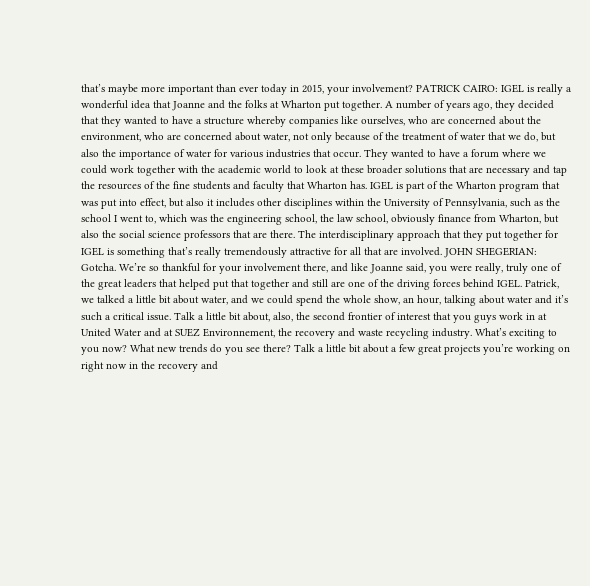that’s maybe more important than ever today in 2015, your involvement? PATRICK CAIRO: IGEL is really a wonderful idea that Joanne and the folks at Wharton put together. A number of years ago, they decided that they wanted to have a structure whereby companies like ourselves, who are concerned about the environment, who are concerned about water, not only because of the treatment of water that we do, but also the importance of water for various industries that occur. They wanted to have a forum where we could work together with the academic world to look at these broader solutions that are necessary and tap the resources of the fine students and faculty that Wharton has. IGEL is part of the Wharton program that was put into effect, but also it includes other disciplines within the University of Pennsylvania, such as the school I went to, which was the engineering school, the law school, obviously finance from Wharton, but also the social science professors that are there. The interdisciplinary approach that they put together for IGEL is something that’s really tremendously attractive for all that are involved. JOHN SHEGERIAN: Gotcha. We’re so thankful for your involvement there, and like Joanne said, you were really, truly one of the great leaders that helped put that together and still are one of the driving forces behind IGEL. Patrick, we talked a little bit about water, and we could spend the whole show, an hour, talking about water and it’s such a critical issue. Talk a little bit about, also, the second frontier of interest that you guys work in at United Water and at SUEZ Environnement, the recovery and waste recycling industry. What’s exciting to you now? What new trends do you see there? Talk a little bit about a few great projects you’re working on right now in the recovery and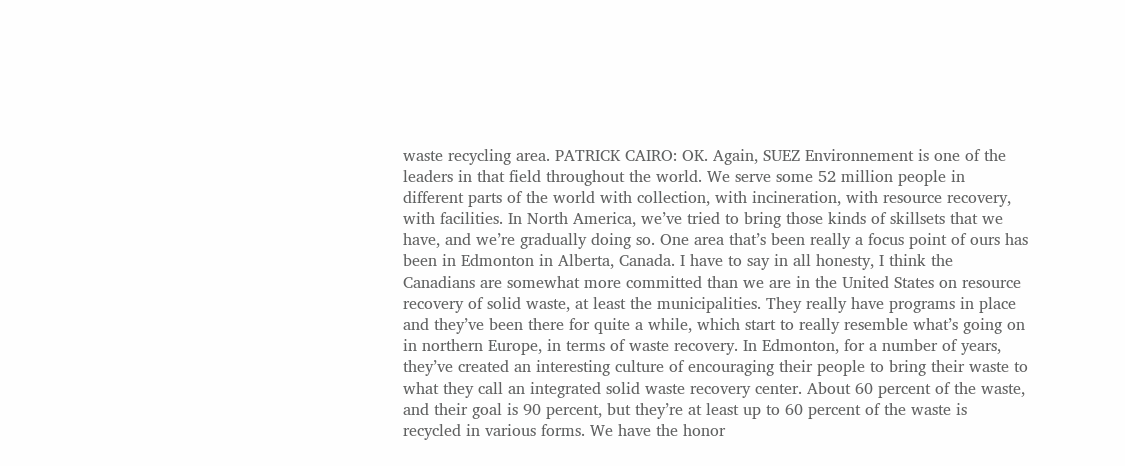waste recycling area. PATRICK CAIRO: OK. Again, SUEZ Environnement is one of the leaders in that field throughout the world. We serve some 52 million people in different parts of the world with collection, with incineration, with resource recovery, with facilities. In North America, we’ve tried to bring those kinds of skillsets that we have, and we’re gradually doing so. One area that’s been really a focus point of ours has been in Edmonton in Alberta, Canada. I have to say in all honesty, I think the Canadians are somewhat more committed than we are in the United States on resource recovery of solid waste, at least the municipalities. They really have programs in place and they’ve been there for quite a while, which start to really resemble what’s going on in northern Europe, in terms of waste recovery. In Edmonton, for a number of years, they’ve created an interesting culture of encouraging their people to bring their waste to what they call an integrated solid waste recovery center. About 60 percent of the waste, and their goal is 90 percent, but they’re at least up to 60 percent of the waste is recycled in various forms. We have the honor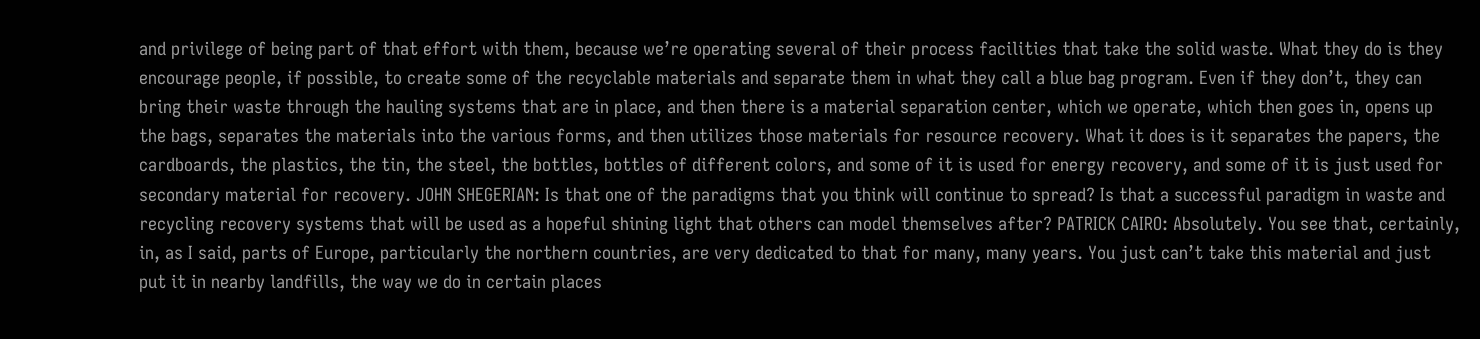and privilege of being part of that effort with them, because we’re operating several of their process facilities that take the solid waste. What they do is they encourage people, if possible, to create some of the recyclable materials and separate them in what they call a blue bag program. Even if they don’t, they can bring their waste through the hauling systems that are in place, and then there is a material separation center, which we operate, which then goes in, opens up the bags, separates the materials into the various forms, and then utilizes those materials for resource recovery. What it does is it separates the papers, the cardboards, the plastics, the tin, the steel, the bottles, bottles of different colors, and some of it is used for energy recovery, and some of it is just used for secondary material for recovery. JOHN SHEGERIAN: Is that one of the paradigms that you think will continue to spread? Is that a successful paradigm in waste and recycling recovery systems that will be used as a hopeful shining light that others can model themselves after? PATRICK CAIRO: Absolutely. You see that, certainly, in, as I said, parts of Europe, particularly the northern countries, are very dedicated to that for many, many years. You just can’t take this material and just put it in nearby landfills, the way we do in certain places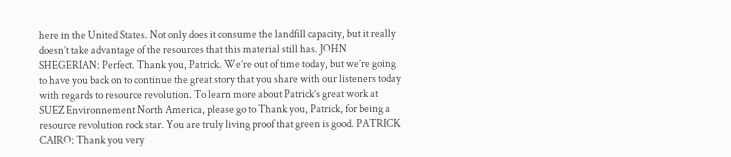here in the United States. Not only does it consume the landfill capacity, but it really doesn’t take advantage of the resources that this material still has. JOHN SHEGERIAN: Perfect. Thank you, Patrick. We’re out of time today, but we’re going to have you back on to continue the great story that you share with our listeners today with regards to resource revolution. To learn more about Patrick’s great work at SUEZ Environnement North America, please go to Thank you, Patrick, for being a resource revolution rock star. You are truly living proof that green is good. PATRICK CAIRO: Thank you very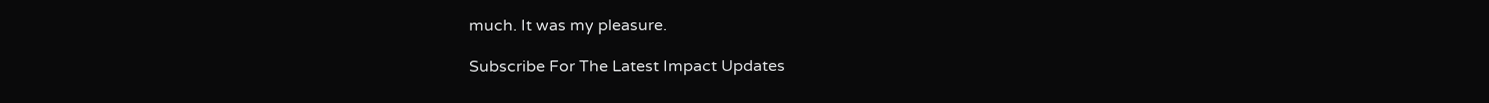much. It was my pleasure.

Subscribe For The Latest Impact Updates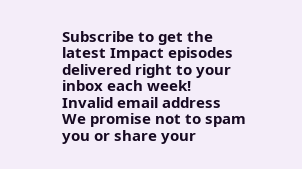Subscribe to get the latest Impact episodes delivered right to your inbox each week!
Invalid email address
We promise not to spam you or share your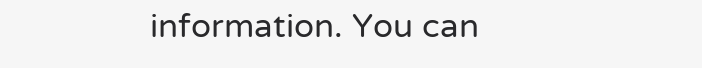information. You can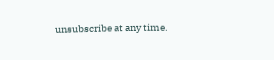unsubscribe at any time.